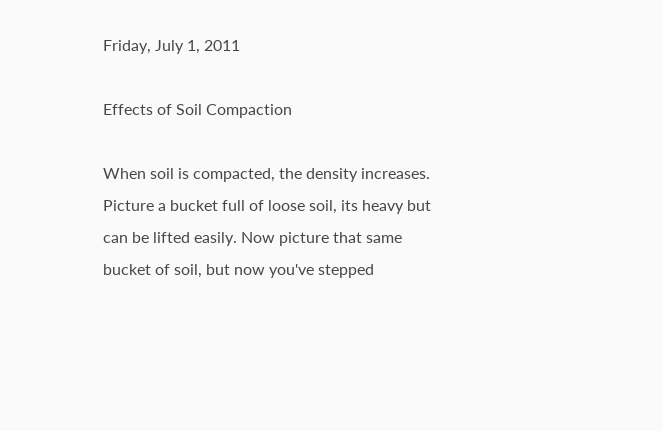Friday, July 1, 2011

Effects of Soil Compaction

When soil is compacted, the density increases. Picture a bucket full of loose soil, its heavy but can be lifted easily. Now picture that same bucket of soil, but now you've stepped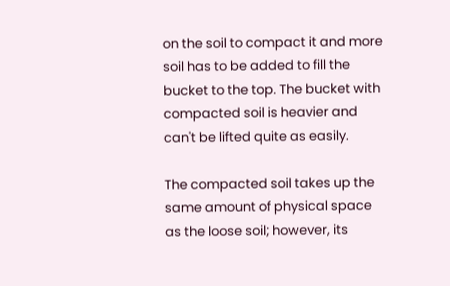on the soil to compact it and more soil has to be added to fill the bucket to the top. The bucket with compacted soil is heavier and can't be lifted quite as easily.

The compacted soil takes up the same amount of physical space as the loose soil; however, its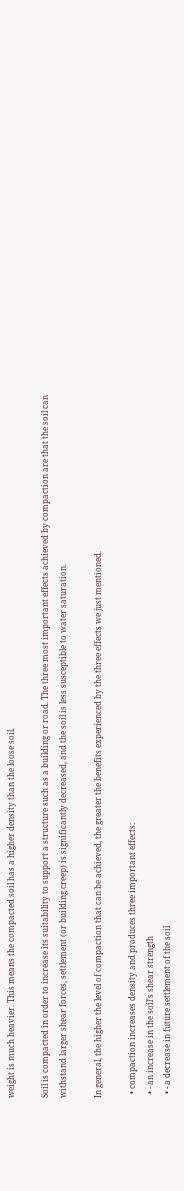weight is much heavier. This means the compacted soil has a higher density than the loose soil.

Soil is compacted in order to increase its suitability to support a structure such as a building or road. The three most important effects achieved by compaction are that the soil can withstand larger shear forces, settlement (or building creep) is significantly decreased, and the soil is less susceptible to water saturation.

In general, the higher the level of compaction that can be achieved, the greater the benefits experienced by the three effects we just mentioned.

  • compaction increases density and produces three important effects:
  • - an increase in the soil's shear strength
  • - a decrease in future settlement of the soil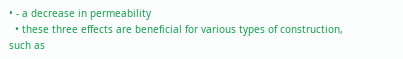• - a decrease in permeability
  • these three effects are beneficial for various types of construction, such as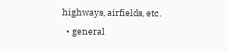highways, airfields, etc.
  • general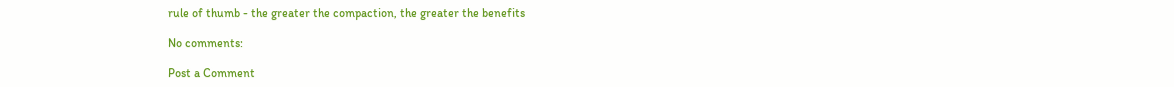rule of thumb - the greater the compaction, the greater the benefits

No comments:

Post a Comment